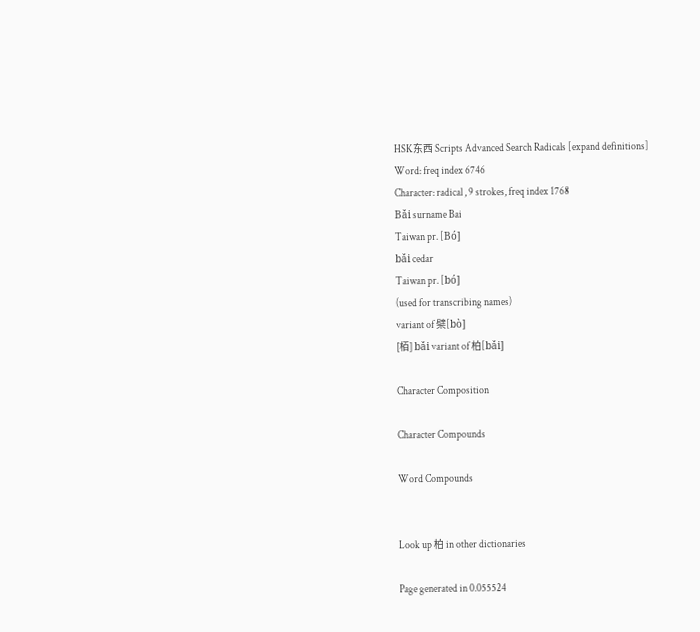HSK东西 Scripts Advanced Search Radicals [expand definitions]
Word: freq index 6746
Character: radical , 9 strokes, freq index 1768
Bǎi surname Bai
Taiwan pr. [Bó]
bǎi cedar
Taiwan pr. [bó]
(used for transcribing names)
variant of 檗[bò]
[栢] bǎi variant of 柏[bǎi]

Character Composition

Character Compounds

Word Compounds


Look up 柏 in other dictionaries

Page generated in 0.055524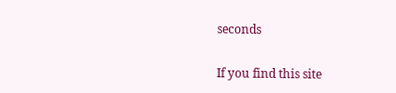seconds

If you find this site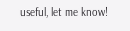useful, let me know!